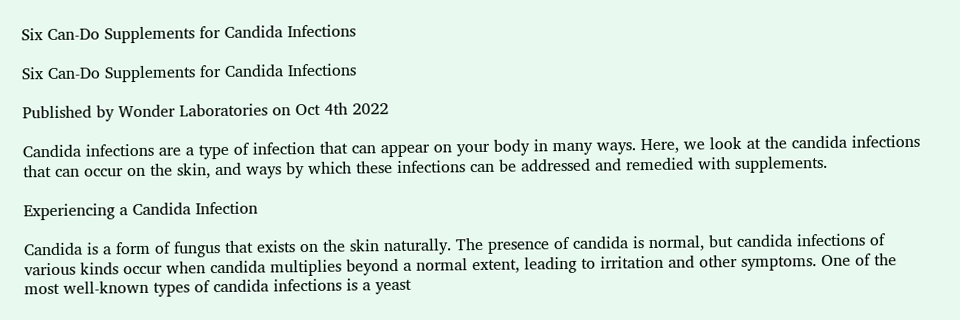Six Can-Do Supplements for Candida Infections

Six Can-Do Supplements for Candida Infections

Published by Wonder Laboratories on Oct 4th 2022

Candida infections are a type of infection that can appear on your body in many ways. Here, we look at the candida infections that can occur on the skin, and ways by which these infections can be addressed and remedied with supplements.

Experiencing a Candida Infection

Candida is a form of fungus that exists on the skin naturally. The presence of candida is normal, but candida infections of various kinds occur when candida multiplies beyond a normal extent, leading to irritation and other symptoms. One of the most well-known types of candida infections is a yeast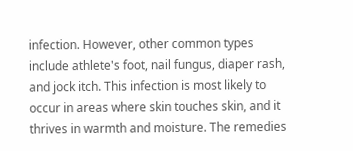infection. However, other common types include athlete's foot, nail fungus, diaper rash, and jock itch. This infection is most likely to occur in areas where skin touches skin, and it thrives in warmth and moisture. The remedies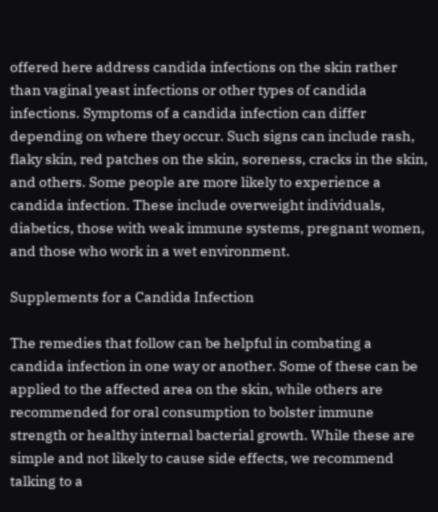offered here address candida infections on the skin rather than vaginal yeast infections or other types of candida infections. Symptoms of a candida infection can differ depending on where they occur. Such signs can include rash, flaky skin, red patches on the skin, soreness, cracks in the skin, and others. Some people are more likely to experience a candida infection. These include overweight individuals, diabetics, those with weak immune systems, pregnant women, and those who work in a wet environment.

Supplements for a Candida Infection

The remedies that follow can be helpful in combating a candida infection in one way or another. Some of these can be applied to the affected area on the skin, while others are recommended for oral consumption to bolster immune strength or healthy internal bacterial growth. While these are simple and not likely to cause side effects, we recommend talking to a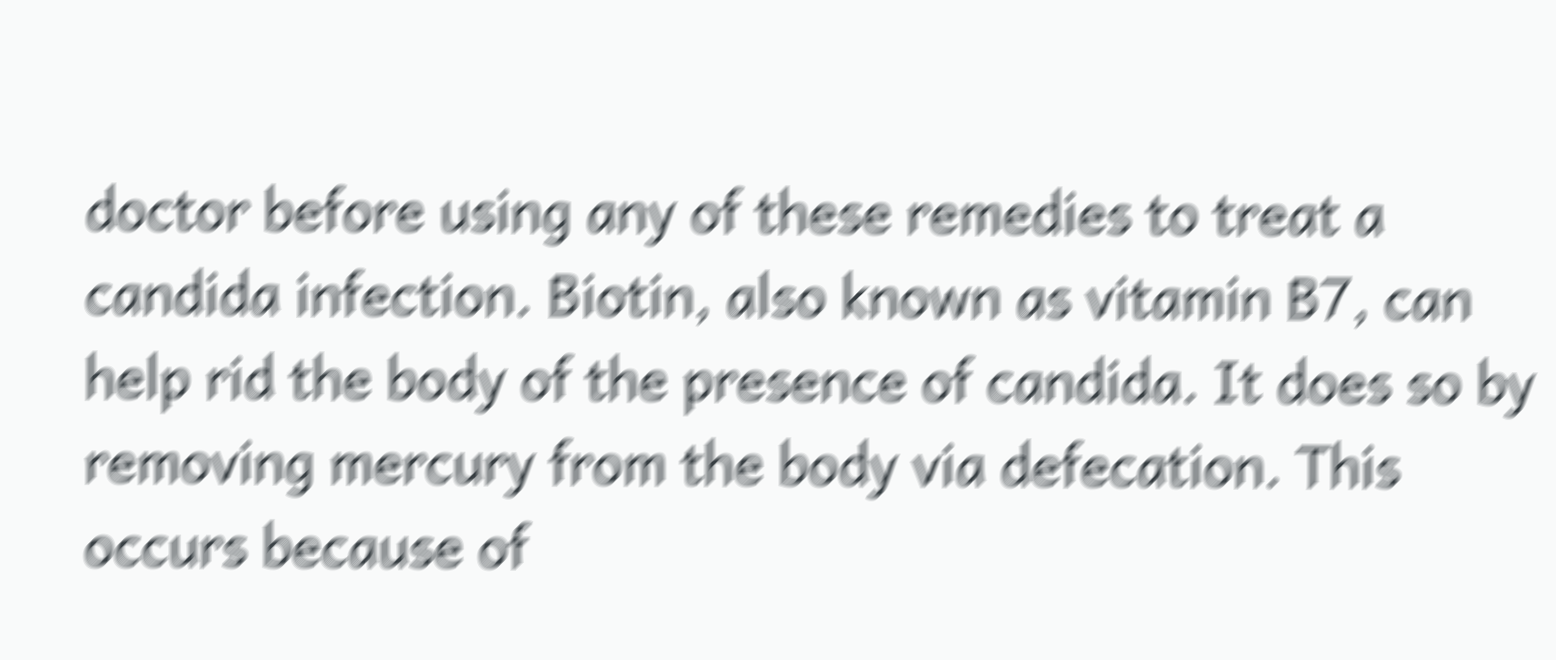doctor before using any of these remedies to treat a candida infection. Biotin, also known as vitamin B7, can help rid the body of the presence of candida. It does so by removing mercury from the body via defecation. This occurs because of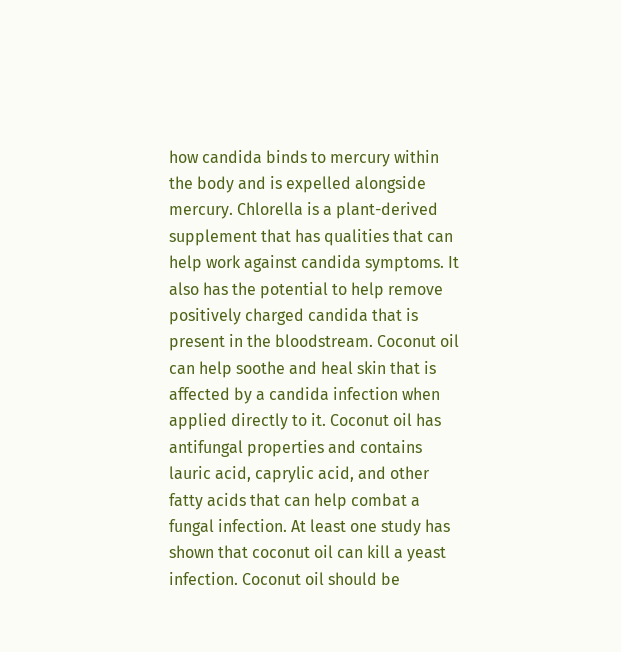how candida binds to mercury within the body and is expelled alongside mercury. Chlorella is a plant-derived supplement that has qualities that can help work against candida symptoms. It also has the potential to help remove positively charged candida that is present in the bloodstream. Coconut oil can help soothe and heal skin that is affected by a candida infection when applied directly to it. Coconut oil has antifungal properties and contains lauric acid, caprylic acid, and other fatty acids that can help combat a fungal infection. At least one study has shown that coconut oil can kill a yeast infection. Coconut oil should be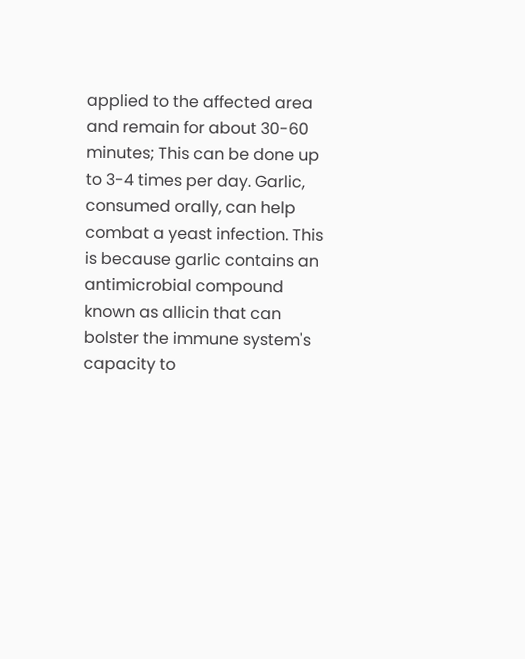applied to the affected area and remain for about 30-60 minutes; This can be done up to 3-4 times per day. Garlic, consumed orally, can help combat a yeast infection. This is because garlic contains an antimicrobial compound known as allicin that can bolster the immune system's capacity to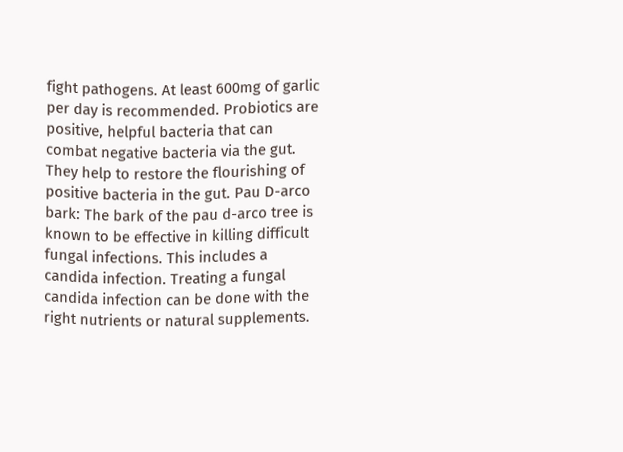fight pathogens. At least 600mg of garlic per day is recommended. Probiotics are positive, helpful bacteria that can combat negative bacteria via the gut. They help to restore the flourishing of positive bacteria in the gut. Pau D-arco bark: The bark of the pau d-arco tree is known to be effective in killing difficult fungal infections. This includes a candida infection. Treating a fungal candida infection can be done with the right nutrients or natural supplements.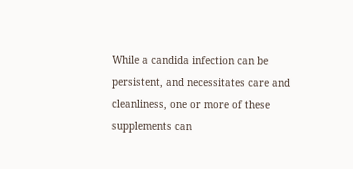While a candida infection can be persistent, and necessitates care and cleanliness, one or more of these supplements can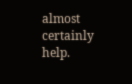almost certainly help.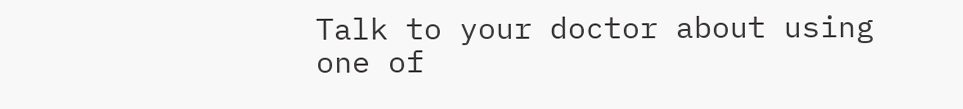Talk to your doctor about using one of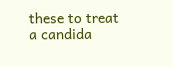these to treat a candida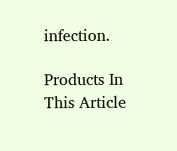infection.

Products In This Article